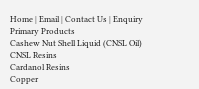Home | Email | Contact Us | Enquiry
Primary Products
Cashew Nut Shell Liquid (CNSL Oil)
CNSL Resins
Cardanol Resins
Copper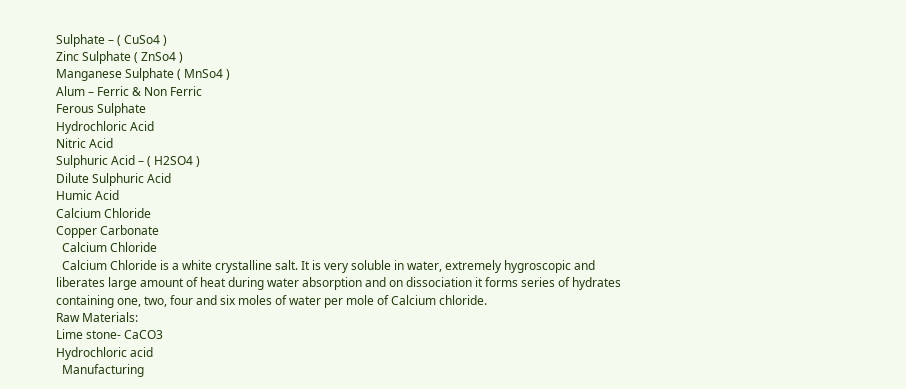Sulphate – ( CuSo4 )
Zinc Sulphate ( ZnSo4 )
Manganese Sulphate ( MnSo4 )
Alum – Ferric & Non Ferric
Ferous Sulphate
Hydrochloric Acid
Nitric Acid
Sulphuric Acid – ( H2SO4 )
Dilute Sulphuric Acid
Humic Acid
Calcium Chloride
Copper Carbonate
  Calcium Chloride
  Calcium Chloride is a white crystalline salt. It is very soluble in water, extremely hygroscopic and liberates large amount of heat during water absorption and on dissociation it forms series of hydrates containing one, two, four and six moles of water per mole of Calcium chloride.
Raw Materials:
Lime stone- CaCO3
Hydrochloric acid
  Manufacturing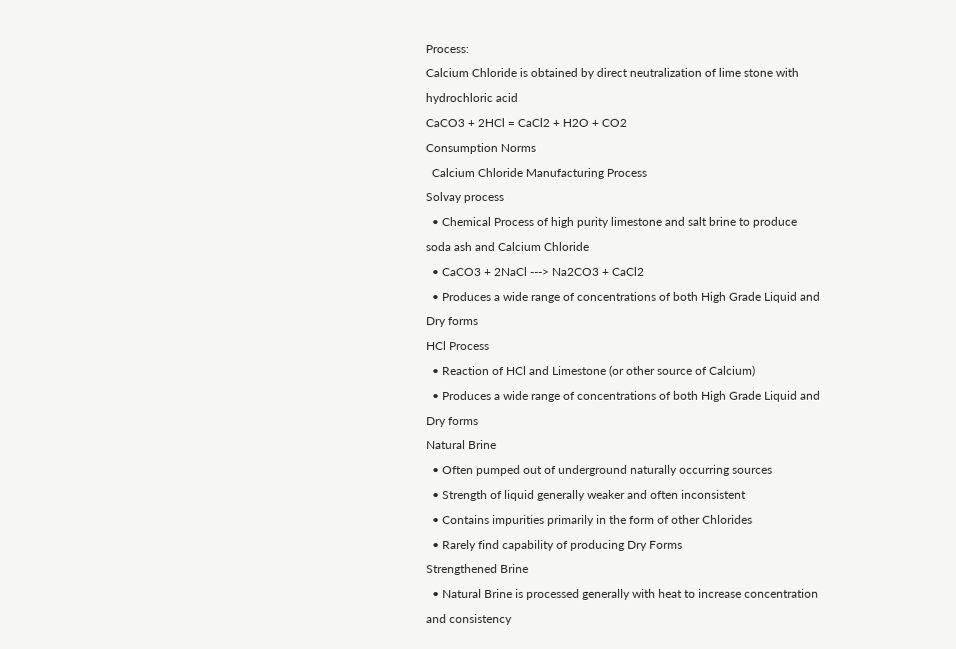Process:
Calcium Chloride is obtained by direct neutralization of lime stone with hydrochloric acid
CaCO3 + 2HCl = CaCl2 + H2O + CO2
Consumption Norms
  Calcium Chloride Manufacturing Process
Solvay process
  • Chemical Process of high purity limestone and salt brine to produce soda ash and Calcium Chloride
  • CaCO3 + 2NaCl ---> Na2CO3 + CaCl2
  • Produces a wide range of concentrations of both High Grade Liquid and Dry forms
HCl Process
  • Reaction of HCl and Limestone (or other source of Calcium)
  • Produces a wide range of concentrations of both High Grade Liquid and Dry forms
Natural Brine
  • Often pumped out of underground naturally occurring sources
  • Strength of liquid generally weaker and often inconsistent
  • Contains impurities primarily in the form of other Chlorides
  • Rarely find capability of producing Dry Forms
Strengthened Brine
  • Natural Brine is processed generally with heat to increase concentration and consistency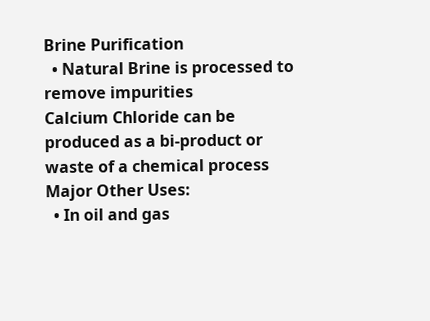Brine Purification
  • Natural Brine is processed to remove impurities
Calcium Chloride can be produced as a bi-product or waste of a chemical process
Major Other Uses:
  • In oil and gas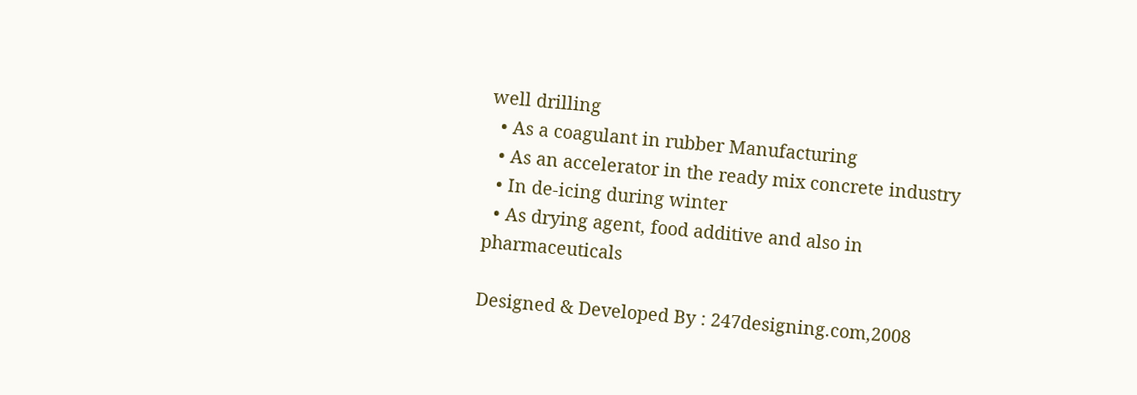well drilling
  • As a coagulant in rubber Manufacturing
  • As an accelerator in the ready mix concrete industry
  • In de-icing during winter
  • As drying agent, food additive and also in pharmaceuticals

Designed & Developed By : 247designing.com,2008